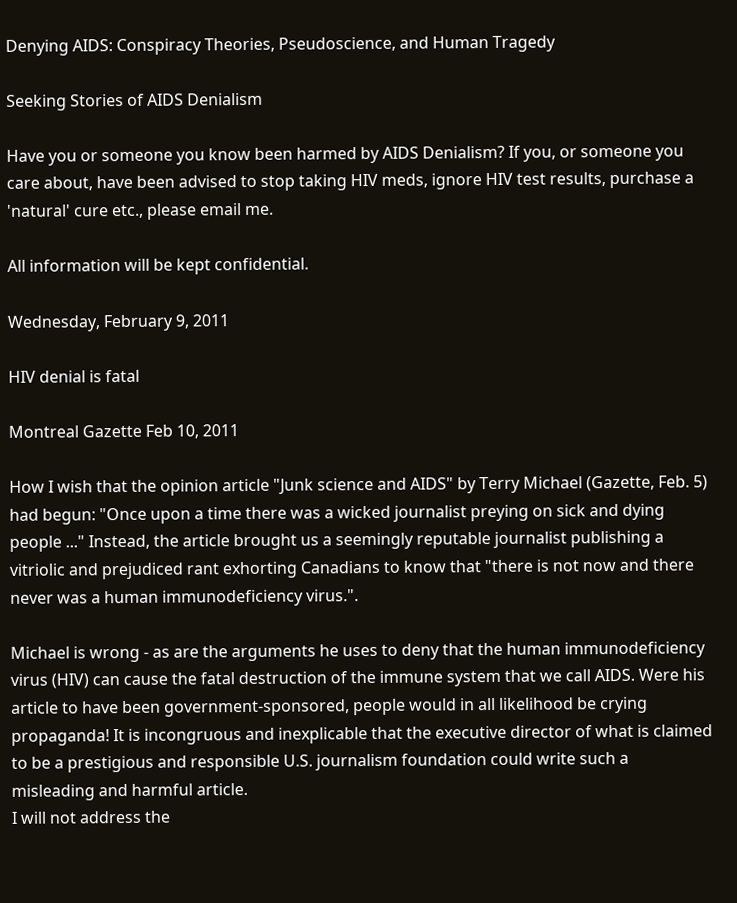Denying AIDS: Conspiracy Theories, Pseudoscience, and Human Tragedy

Seeking Stories of AIDS Denialism

Have you or someone you know been harmed by AIDS Denialism? If you, or someone you care about, have been advised to stop taking HIV meds, ignore HIV test results, purchase a 'natural' cure etc., please email me.

All information will be kept confidential.

Wednesday, February 9, 2011

HIV denial is fatal

Montreal Gazette Feb 10, 2011

How I wish that the opinion article "Junk science and AIDS" by Terry Michael (Gazette, Feb. 5) had begun: "Once upon a time there was a wicked journalist preying on sick and dying people ..." Instead, the article brought us a seemingly reputable journalist publishing a vitriolic and prejudiced rant exhorting Canadians to know that "there is not now and there never was a human immunodeficiency virus.".

Michael is wrong - as are the arguments he uses to deny that the human immunodeficiency virus (HIV) can cause the fatal destruction of the immune system that we call AIDS. Were his article to have been government-sponsored, people would in all likelihood be crying propaganda! It is incongruous and inexplicable that the executive director of what is claimed to be a prestigious and responsible U.S. journalism foundation could write such a misleading and harmful article.
I will not address the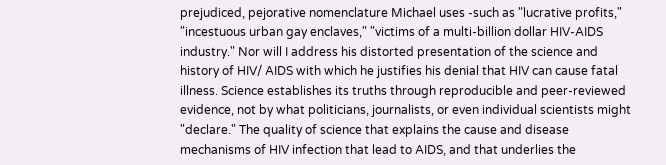prejudiced, pejorative nomenclature Michael uses -such as "lucrative profits," "incestuous urban gay enclaves," "victims of a multi-billion dollar HIV-AIDS industry." Nor will I address his distorted presentation of the science and history of HIV/ AIDS with which he justifies his denial that HIV can cause fatal illness. Science establishes its truths through reproducible and peer-reviewed evidence, not by what politicians, journalists, or even individual scientists might "declare." The quality of science that explains the cause and disease mechanisms of HIV infection that lead to AIDS, and that underlies the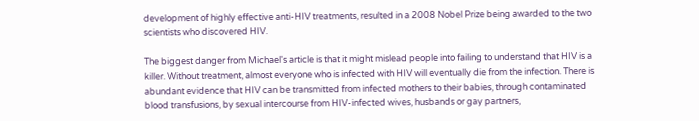development of highly effective anti-HIV treatments, resulted in a 2008 Nobel Prize being awarded to the two scientists who discovered HIV.

The biggest danger from Michael's article is that it might mislead people into failing to understand that HIV is a killer. Without treatment, almost everyone who is infected with HIV will eventually die from the infection. There is abundant evidence that HIV can be transmitted from infected mothers to their babies, through contaminated blood transfusions, by sexual intercourse from HIV-infected wives, husbands or gay partners,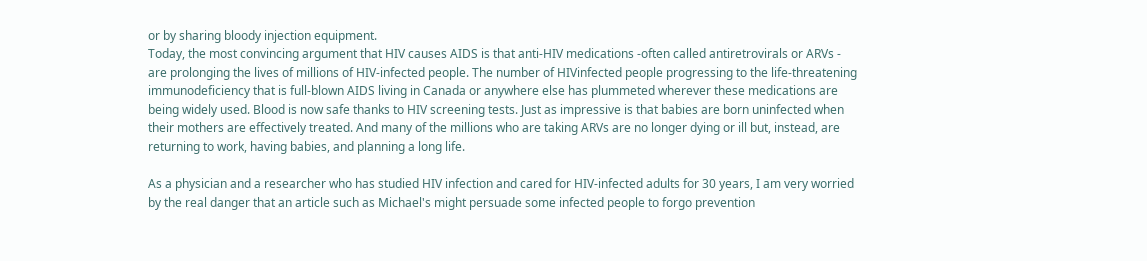or by sharing bloody injection equipment.
Today, the most convincing argument that HIV causes AIDS is that anti-HIV medications -often called antiretrovirals or ARVs - are prolonging the lives of millions of HIV-infected people. The number of HIVinfected people progressing to the life-threatening immunodeficiency that is full-blown AIDS living in Canada or anywhere else has plummeted wherever these medications are being widely used. Blood is now safe thanks to HIV screening tests. Just as impressive is that babies are born uninfected when their mothers are effectively treated. And many of the millions who are taking ARVs are no longer dying or ill but, instead, are returning to work, having babies, and planning a long life.

As a physician and a researcher who has studied HIV infection and cared for HIV-infected adults for 30 years, I am very worried by the real danger that an article such as Michael's might persuade some infected people to forgo prevention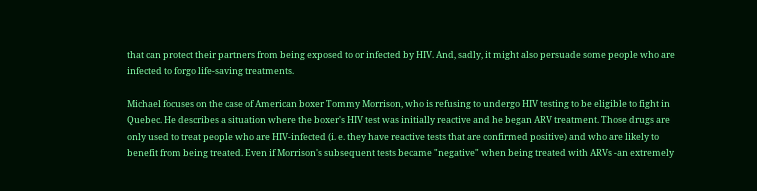that can protect their partners from being exposed to or infected by HIV. And, sadly, it might also persuade some people who are infected to forgo life-saving treatments.

Michael focuses on the case of American boxer Tommy Morrison, who is refusing to undergo HIV testing to be eligible to fight in Quebec. He describes a situation where the boxer's HIV test was initially reactive and he began ARV treatment. Those drugs are only used to treat people who are HIV-infected (i. e. they have reactive tests that are confirmed positive) and who are likely to benefit from being treated. Even if Morrison's subsequent tests became "negative" when being treated with ARVs -an extremely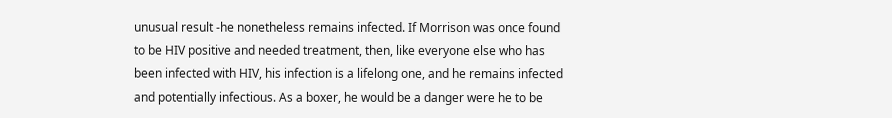unusual result -he nonetheless remains infected. If Morrison was once found to be HIV positive and needed treatment, then, like everyone else who has been infected with HIV, his infection is a lifelong one, and he remains infected and potentially infectious. As a boxer, he would be a danger were he to be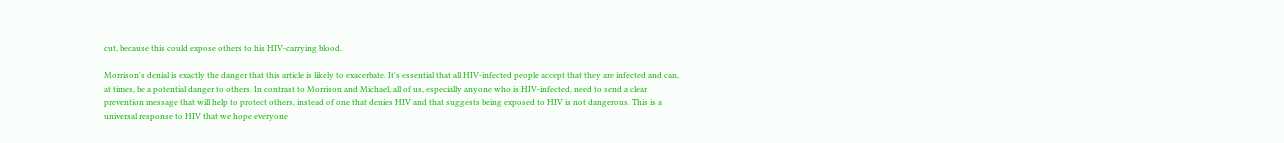cut, because this could expose others to his HIV-carrying blood.

Morrison's denial is exactly the danger that this article is likely to exacerbate. It's essential that all HIV-infected people accept that they are infected and can, at times, be a potential danger to others. In contrast to Morrison and Michael, all of us, especially anyone who is HIV-infected, need to send a clear prevention message that will help to protect others, instead of one that denies HIV and that suggests being exposed to HIV is not dangerous. This is a universal response to HIV that we hope everyone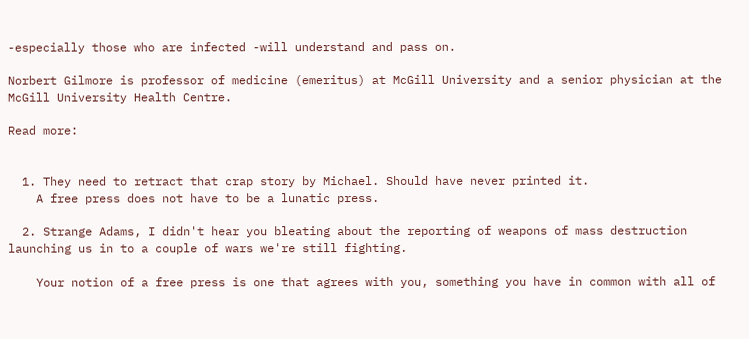-especially those who are infected -will understand and pass on.

Norbert Gilmore is professor of medicine (emeritus) at McGill University and a senior physician at the McGill University Health Centre.

Read more:


  1. They need to retract that crap story by Michael. Should have never printed it.
    A free press does not have to be a lunatic press.

  2. Strange Adams, I didn't hear you bleating about the reporting of weapons of mass destruction launching us in to a couple of wars we're still fighting.

    Your notion of a free press is one that agrees with you, something you have in common with all of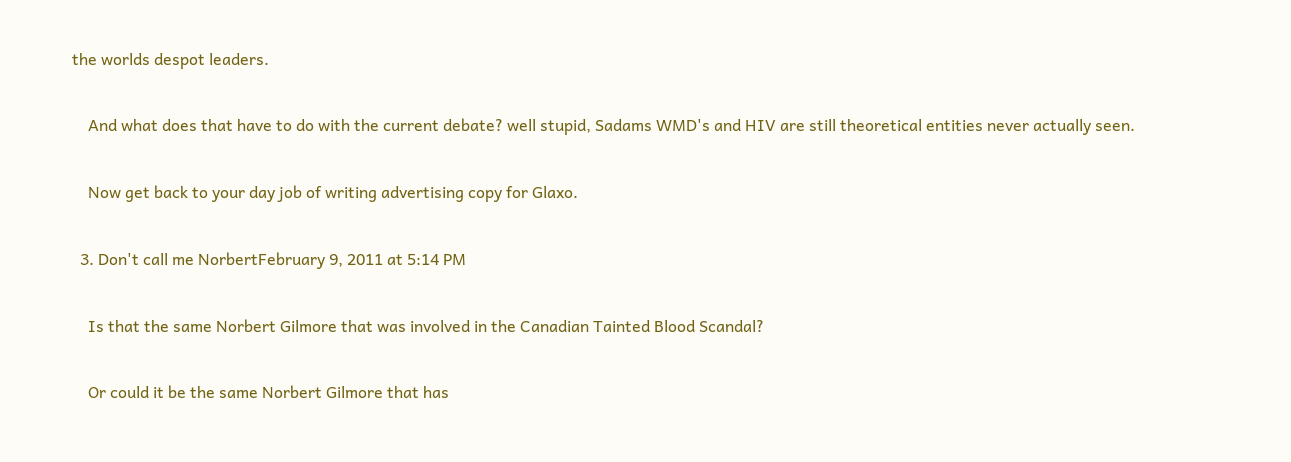the worlds despot leaders.

    And what does that have to do with the current debate? well stupid, Sadams WMD's and HIV are still theoretical entities never actually seen.

    Now get back to your day job of writing advertising copy for Glaxo.

  3. Don't call me NorbertFebruary 9, 2011 at 5:14 PM

    Is that the same Norbert Gilmore that was involved in the Canadian Tainted Blood Scandal?

    Or could it be the same Norbert Gilmore that has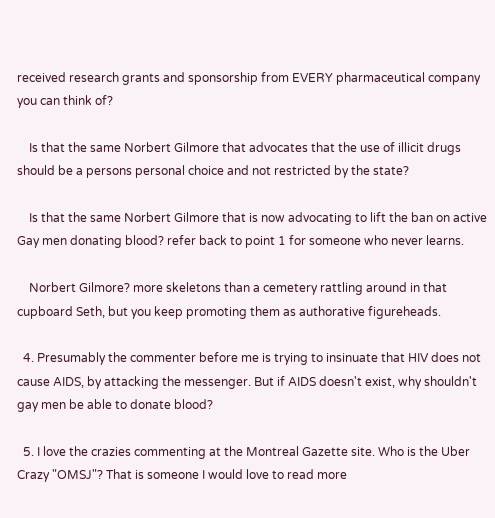received research grants and sponsorship from EVERY pharmaceutical company you can think of?

    Is that the same Norbert Gilmore that advocates that the use of illicit drugs should be a persons personal choice and not restricted by the state?

    Is that the same Norbert Gilmore that is now advocating to lift the ban on active Gay men donating blood? refer back to point 1 for someone who never learns.

    Norbert Gilmore? more skeletons than a cemetery rattling around in that cupboard Seth, but you keep promoting them as authorative figureheads.

  4. Presumably the commenter before me is trying to insinuate that HIV does not cause AIDS, by attacking the messenger. But if AIDS doesn't exist, why shouldn't gay men be able to donate blood?

  5. I love the crazies commenting at the Montreal Gazette site. Who is the Uber Crazy "OMSJ"? That is someone I would love to read more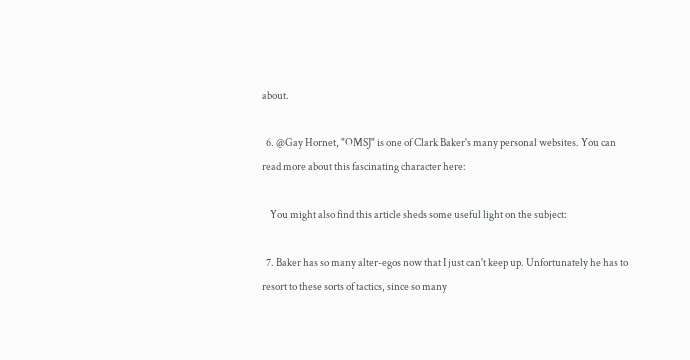about.

  6. @Gay Hornet, "OMSJ" is one of Clark Baker's many personal websites. You can read more about this fascinating character here:

    You might also find this article sheds some useful light on the subject:

  7. Baker has so many alter-egos now that I just can't keep up. Unfortunately he has to resort to these sorts of tactics, since so many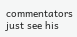commentators just see his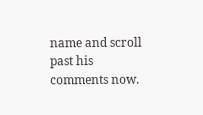name and scroll past his comments now.